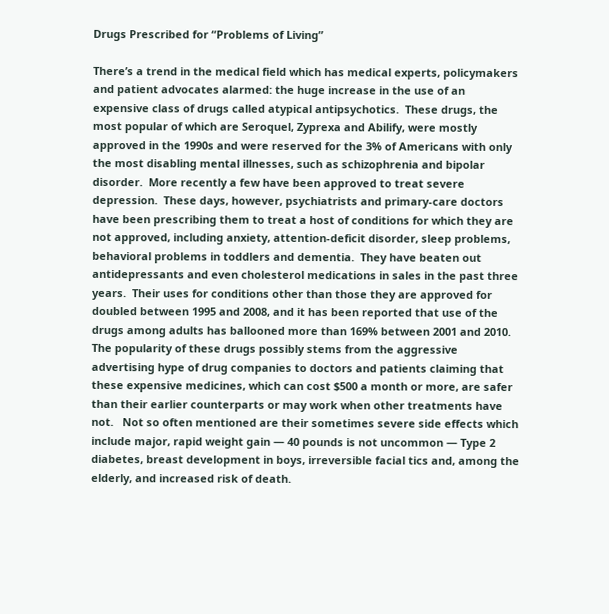Drugs Prescribed for “Problems of Living”

There’s a trend in the medical field which has medical experts, policymakers and patient advocates alarmed: the huge increase in the use of an expensive class of drugs called atypical antipsychotics.  These drugs, the most popular of which are Seroquel, Zyprexa and Abilify, were mostly approved in the 1990s and were reserved for the 3% of Americans with only the most disabling mental illnesses, such as schizophrenia and bipolar disorder.  More recently a few have been approved to treat severe depression.  These days, however, psychiatrists and primary-care doctors have been prescribing them to treat a host of conditions for which they are not approved, including anxiety, attention-deficit disorder, sleep problems, behavioral problems in toddlers and dementia.  They have beaten out antidepressants and even cholesterol medications in sales in the past three years.  Their uses for conditions other than those they are approved for doubled between 1995 and 2008, and it has been reported that use of the drugs among adults has ballooned more than 169% between 2001 and 2010.  The popularity of these drugs possibly stems from the aggressive advertising hype of drug companies to doctors and patients claiming that these expensive medicines, which can cost $500 a month or more, are safer than their earlier counterparts or may work when other treatments have not.   Not so often mentioned are their sometimes severe side effects which include major, rapid weight gain — 40 pounds is not uncommon — Type 2 diabetes, breast development in boys, irreversible facial tics and, among the elderly, and increased risk of death.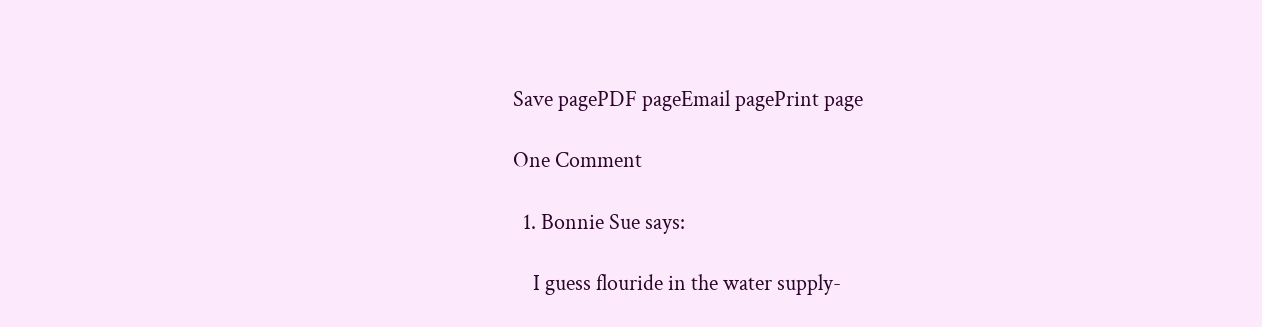Save pagePDF pageEmail pagePrint page

One Comment

  1. Bonnie Sue says:

    I guess flouride in the water supply-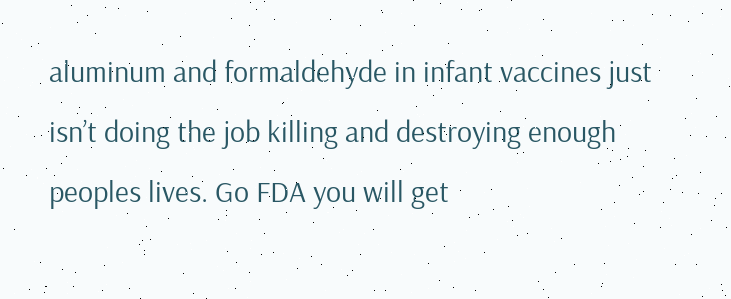aluminum and formaldehyde in infant vaccines just isn’t doing the job killing and destroying enough peoples lives. Go FDA you will get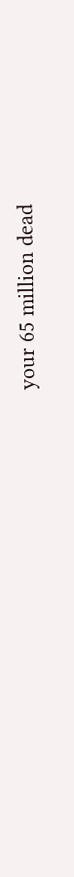your 65 million dead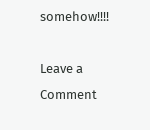somehow!!!!

Leave a Comment